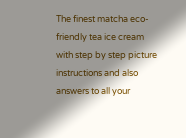The finest matcha eco-friendly tea ice cream with step by step picture instructions and also answers to all your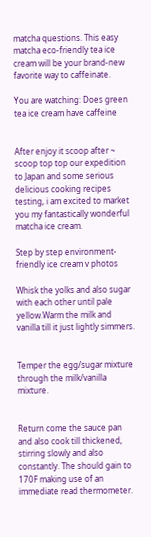matcha questions. This easy matcha eco-friendly tea ice cream will be your brand-new favorite way to caffeinate.

You are watching: Does green tea ice cream have caffeine


After enjoy it scoop after ~ scoop top top our expedition to Japan and some serious delicious cooking recipes testing, i am excited to market you my fantastically wonderful matcha ice cream.

Step by step environment-friendly ice cream v photos

Whisk the yolks and also sugar with each other until pale yellow.Warm the milk and vanilla till it just lightly simmers.


Temper the egg/sugar mixture through the milk/vanilla mixture.


Return come the sauce pan and also cook till thickened, stirring slowly and also constantly. The should gain to 170F making use of an immediate read thermometer.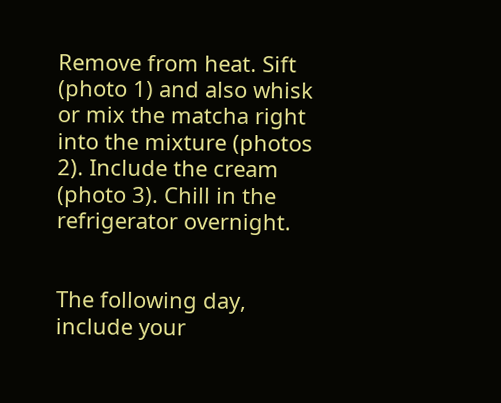Remove from heat. Sift (photo 1) and also whisk or mix the matcha right into the mixture (photos 2). Include the cream (photo 3). Chill in the refrigerator overnight.


The following day, include your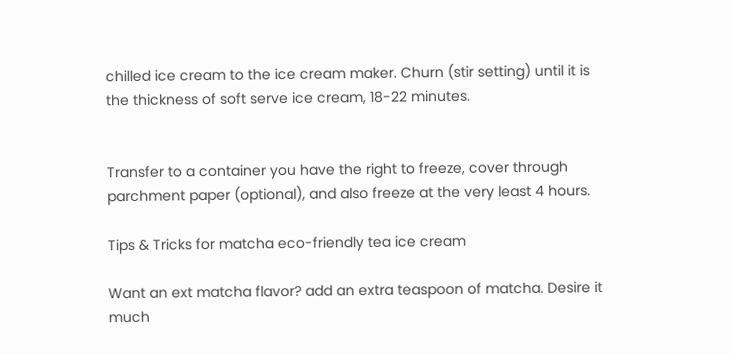chilled ice cream to the ice cream maker. Churn (stir setting) until it is the thickness of soft serve ice cream, 18-22 minutes.


Transfer to a container you have the right to freeze, cover through parchment paper (optional), and also freeze at the very least 4 hours.

Tips & Tricks for matcha eco-friendly tea ice cream

Want an ext matcha flavor? add an extra teaspoon of matcha. Desire it much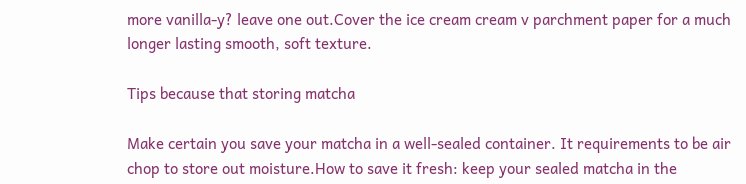more vanilla-y? leave one out.Cover the ice cream cream v parchment paper for a much longer lasting smooth, soft texture.

Tips because that storing matcha

Make certain you save your matcha in a well-sealed container. It requirements to be air chop to store out moisture.How to save it fresh: keep your sealed matcha in the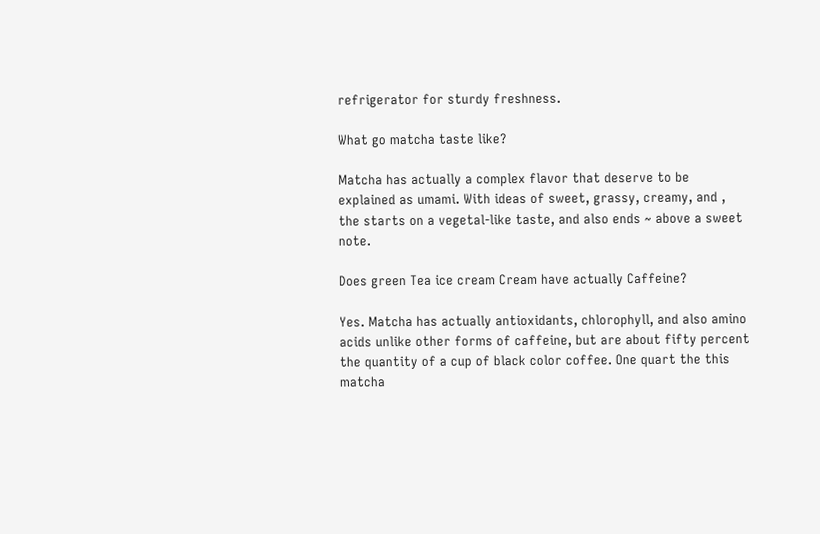refrigerator for sturdy freshness.

What go matcha taste like?

Matcha has actually a complex flavor that deserve to be explained as umami. With ideas of sweet, grassy, creamy, and , the starts on a vegetal-like taste, and also ends ~ above a sweet note.

Does green Tea ice cream Cream have actually Caffeine?

Yes. Matcha has actually antioxidants, chlorophyll, and also amino acids unlike other forms of caffeine, but are about fifty percent the quantity of a cup of black color coffee. One quart the this matcha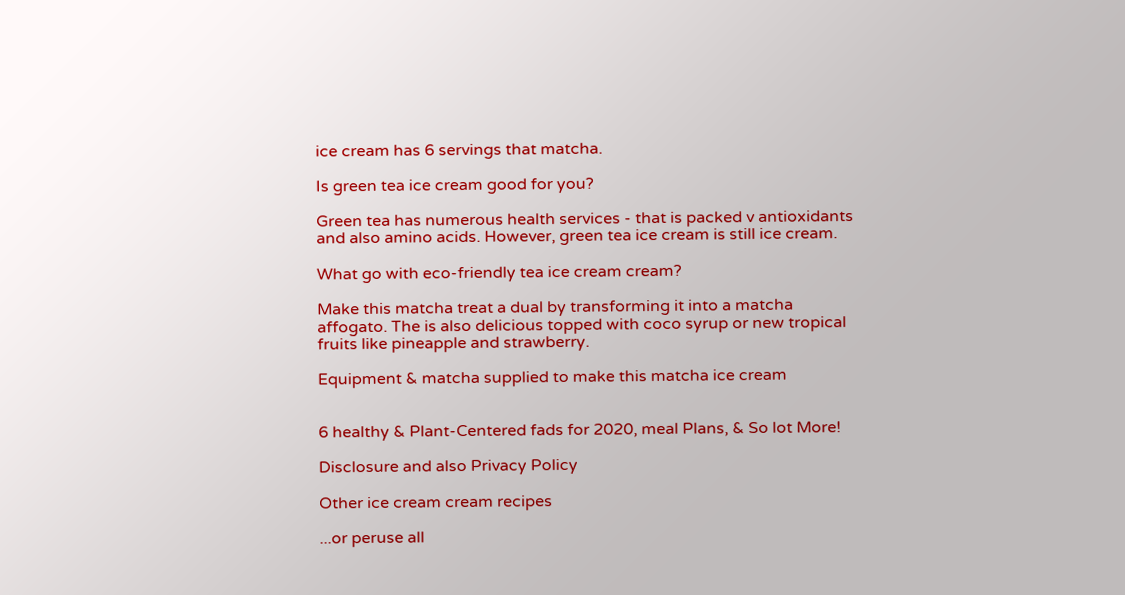ice cream has 6 servings that matcha.

Is green tea ice cream good for you?

Green tea has numerous health services - that is packed v antioxidants and also amino acids. However, green tea ice cream is still ice cream.

What go with eco-friendly tea ice cream cream?

Make this matcha treat a dual by transforming it into a matcha affogato. The is also delicious topped with coco syrup or new tropical fruits like pineapple and strawberry.

Equipment & matcha supplied to make this matcha ice cream


6 healthy & Plant-Centered fads for 2020, meal Plans, & So lot More!

Disclosure and also Privacy Policy

Other ice cream cream recipes

...or peruse all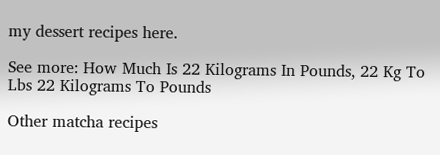my dessert recipes here.

See more: How Much Is 22 Kilograms In Pounds, 22 Kg To Lbs 22 Kilograms To Pounds

Other matcha recipes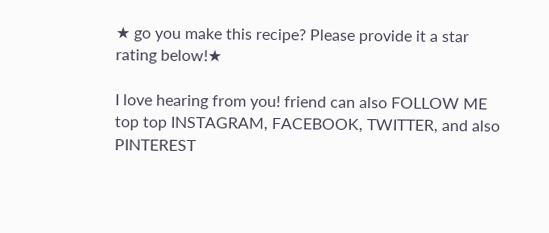★ go you make this recipe? Please provide it a star rating below!★

I love hearing from you! friend can also FOLLOW ME top top INSTAGRAM, FACEBOOK, TWITTER, and also PINTEREST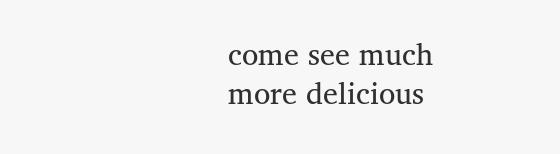come see much more delicious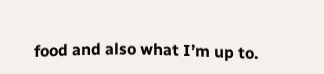food and also what I’m up to.